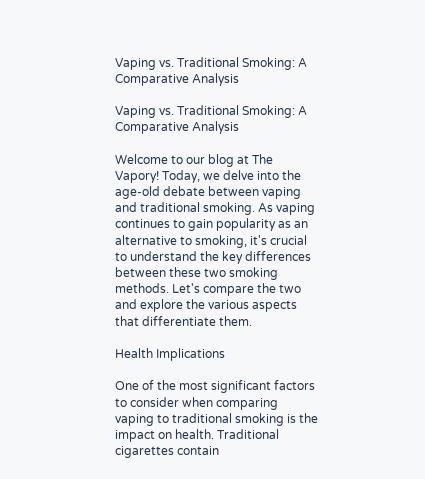Vaping vs. Traditional Smoking: A Comparative Analysis

Vaping vs. Traditional Smoking: A Comparative Analysis

Welcome to our blog at The Vapory! Today, we delve into the age-old debate between vaping and traditional smoking. As vaping continues to gain popularity as an alternative to smoking, it's crucial to understand the key differences between these two smoking methods. Let's compare the two and explore the various aspects that differentiate them.

Health Implications

One of the most significant factors to consider when comparing vaping to traditional smoking is the impact on health. Traditional cigarettes contain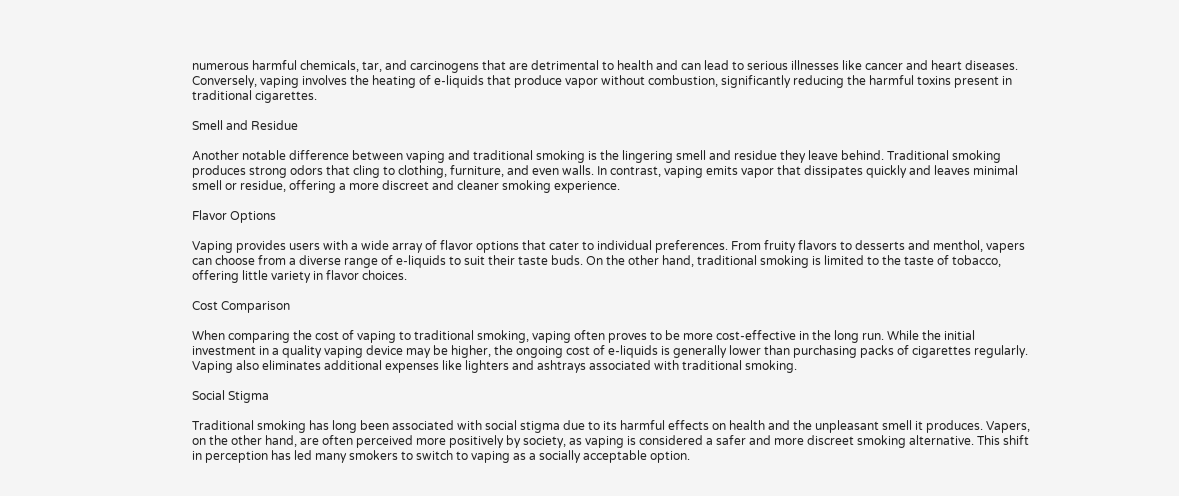numerous harmful chemicals, tar, and carcinogens that are detrimental to health and can lead to serious illnesses like cancer and heart diseases. Conversely, vaping involves the heating of e-liquids that produce vapor without combustion, significantly reducing the harmful toxins present in traditional cigarettes.

Smell and Residue

Another notable difference between vaping and traditional smoking is the lingering smell and residue they leave behind. Traditional smoking produces strong odors that cling to clothing, furniture, and even walls. In contrast, vaping emits vapor that dissipates quickly and leaves minimal smell or residue, offering a more discreet and cleaner smoking experience.

Flavor Options

Vaping provides users with a wide array of flavor options that cater to individual preferences. From fruity flavors to desserts and menthol, vapers can choose from a diverse range of e-liquids to suit their taste buds. On the other hand, traditional smoking is limited to the taste of tobacco, offering little variety in flavor choices.

Cost Comparison

When comparing the cost of vaping to traditional smoking, vaping often proves to be more cost-effective in the long run. While the initial investment in a quality vaping device may be higher, the ongoing cost of e-liquids is generally lower than purchasing packs of cigarettes regularly. Vaping also eliminates additional expenses like lighters and ashtrays associated with traditional smoking.

Social Stigma

Traditional smoking has long been associated with social stigma due to its harmful effects on health and the unpleasant smell it produces. Vapers, on the other hand, are often perceived more positively by society, as vaping is considered a safer and more discreet smoking alternative. This shift in perception has led many smokers to switch to vaping as a socially acceptable option.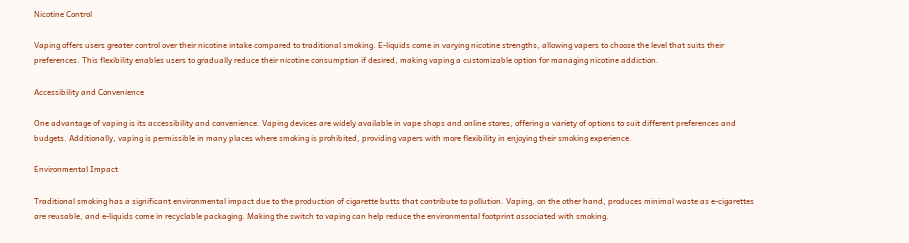Nicotine Control

Vaping offers users greater control over their nicotine intake compared to traditional smoking. E-liquids come in varying nicotine strengths, allowing vapers to choose the level that suits their preferences. This flexibility enables users to gradually reduce their nicotine consumption if desired, making vaping a customizable option for managing nicotine addiction.

Accessibility and Convenience

One advantage of vaping is its accessibility and convenience. Vaping devices are widely available in vape shops and online stores, offering a variety of options to suit different preferences and budgets. Additionally, vaping is permissible in many places where smoking is prohibited, providing vapers with more flexibility in enjoying their smoking experience.

Environmental Impact

Traditional smoking has a significant environmental impact due to the production of cigarette butts that contribute to pollution. Vaping, on the other hand, produces minimal waste as e-cigarettes are reusable, and e-liquids come in recyclable packaging. Making the switch to vaping can help reduce the environmental footprint associated with smoking.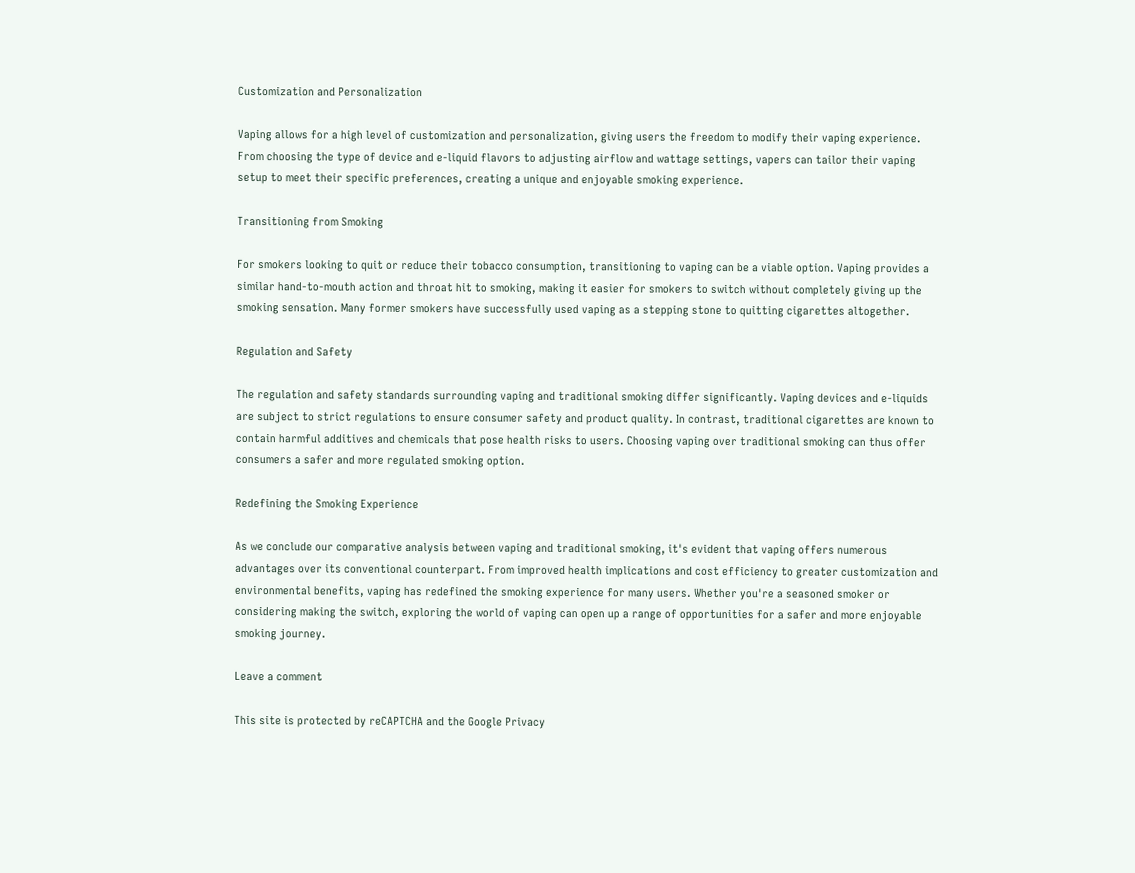Customization and Personalization

Vaping allows for a high level of customization and personalization, giving users the freedom to modify their vaping experience. From choosing the type of device and e-liquid flavors to adjusting airflow and wattage settings, vapers can tailor their vaping setup to meet their specific preferences, creating a unique and enjoyable smoking experience.

Transitioning from Smoking

For smokers looking to quit or reduce their tobacco consumption, transitioning to vaping can be a viable option. Vaping provides a similar hand-to-mouth action and throat hit to smoking, making it easier for smokers to switch without completely giving up the smoking sensation. Many former smokers have successfully used vaping as a stepping stone to quitting cigarettes altogether.

Regulation and Safety

The regulation and safety standards surrounding vaping and traditional smoking differ significantly. Vaping devices and e-liquids are subject to strict regulations to ensure consumer safety and product quality. In contrast, traditional cigarettes are known to contain harmful additives and chemicals that pose health risks to users. Choosing vaping over traditional smoking can thus offer consumers a safer and more regulated smoking option.

Redefining the Smoking Experience

As we conclude our comparative analysis between vaping and traditional smoking, it's evident that vaping offers numerous advantages over its conventional counterpart. From improved health implications and cost efficiency to greater customization and environmental benefits, vaping has redefined the smoking experience for many users. Whether you're a seasoned smoker or considering making the switch, exploring the world of vaping can open up a range of opportunities for a safer and more enjoyable smoking journey.

Leave a comment

This site is protected by reCAPTCHA and the Google Privacy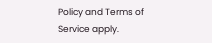Policy and Terms of Service apply.